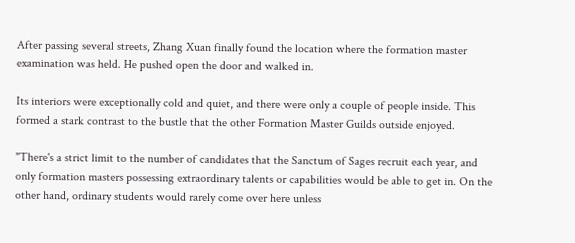After passing several streets, Zhang Xuan finally found the location where the formation master examination was held. He pushed open the door and walked in.

Its interiors were exceptionally cold and quiet, and there were only a couple of people inside. This formed a stark contrast to the bustle that the other Formation Master Guilds outside enjoyed.

"There's a strict limit to the number of candidates that the Sanctum of Sages recruit each year, and only formation masters possessing extraordinary talents or capabilities would be able to get in. On the other hand, ordinary students would rarely come over here unless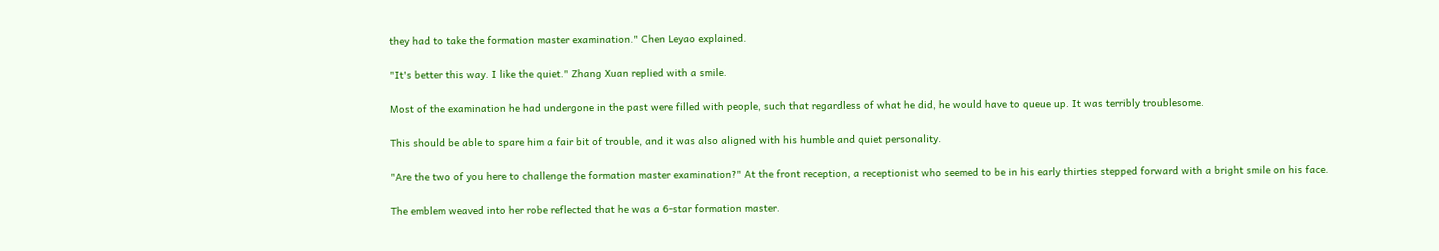they had to take the formation master examination." Chen Leyao explained.

"It's better this way. I like the quiet." Zhang Xuan replied with a smile.

Most of the examination he had undergone in the past were filled with people, such that regardless of what he did, he would have to queue up. It was terribly troublesome.

This should be able to spare him a fair bit of trouble, and it was also aligned with his humble and quiet personality.

"Are the two of you here to challenge the formation master examination?" At the front reception, a receptionist who seemed to be in his early thirties stepped forward with a bright smile on his face.

The emblem weaved into her robe reflected that he was a 6-star formation master.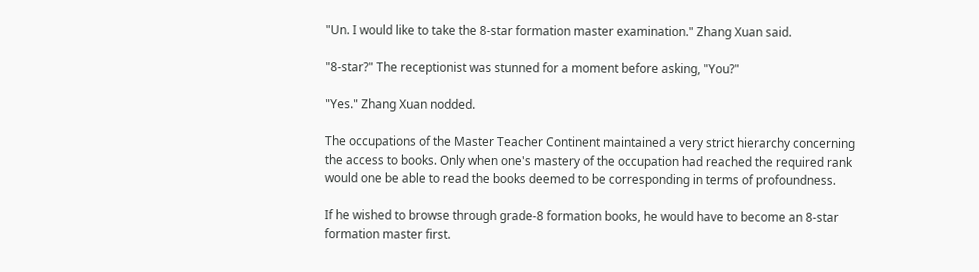"Un. I would like to take the 8-star formation master examination." Zhang Xuan said.

"8-star?" The receptionist was stunned for a moment before asking, "You?"

"Yes." Zhang Xuan nodded.

The occupations of the Master Teacher Continent maintained a very strict hierarchy concerning the access to books. Only when one's mastery of the occupation had reached the required rank would one be able to read the books deemed to be corresponding in terms of profoundness.

If he wished to browse through grade-8 formation books, he would have to become an 8-star formation master first.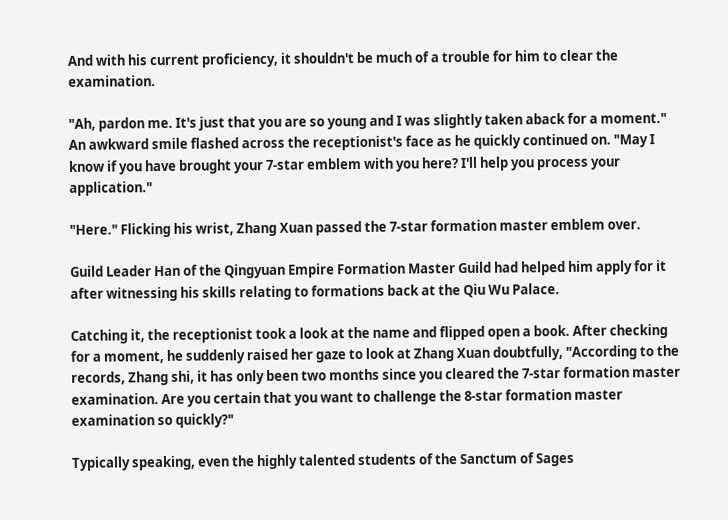And with his current proficiency, it shouldn't be much of a trouble for him to clear the examination.

"Ah, pardon me. It's just that you are so young and I was slightly taken aback for a moment." An awkward smile flashed across the receptionist's face as he quickly continued on. "May I know if you have brought your 7-star emblem with you here? I'll help you process your application."

"Here." Flicking his wrist, Zhang Xuan passed the 7-star formation master emblem over.

Guild Leader Han of the Qingyuan Empire Formation Master Guild had helped him apply for it after witnessing his skills relating to formations back at the Qiu Wu Palace.

Catching it, the receptionist took a look at the name and flipped open a book. After checking for a moment, he suddenly raised her gaze to look at Zhang Xuan doubtfully, "According to the records, Zhang shi, it has only been two months since you cleared the 7-star formation master examination. Are you certain that you want to challenge the 8-star formation master examination so quickly?"

Typically speaking, even the highly talented students of the Sanctum of Sages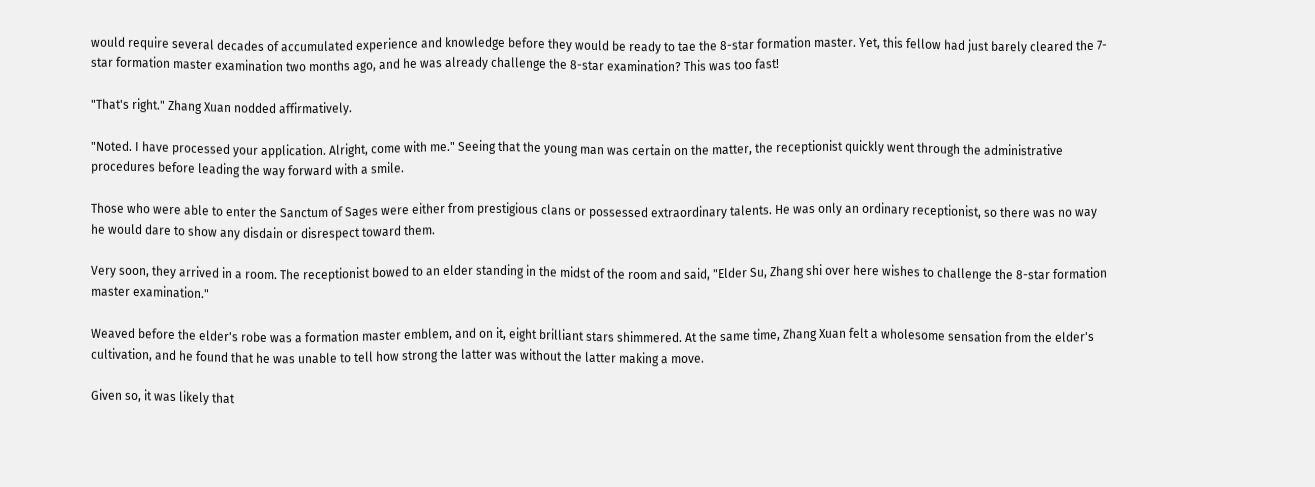would require several decades of accumulated experience and knowledge before they would be ready to tae the 8-star formation master. Yet, this fellow had just barely cleared the 7-star formation master examination two months ago, and he was already challenge the 8-star examination? This was too fast!

"That's right." Zhang Xuan nodded affirmatively.

"Noted. I have processed your application. Alright, come with me." Seeing that the young man was certain on the matter, the receptionist quickly went through the administrative procedures before leading the way forward with a smile.

Those who were able to enter the Sanctum of Sages were either from prestigious clans or possessed extraordinary talents. He was only an ordinary receptionist, so there was no way he would dare to show any disdain or disrespect toward them.

Very soon, they arrived in a room. The receptionist bowed to an elder standing in the midst of the room and said, "Elder Su, Zhang shi over here wishes to challenge the 8-star formation master examination."

Weaved before the elder's robe was a formation master emblem, and on it, eight brilliant stars shimmered. At the same time, Zhang Xuan felt a wholesome sensation from the elder's cultivation, and he found that he was unable to tell how strong the latter was without the latter making a move.

Given so, it was likely that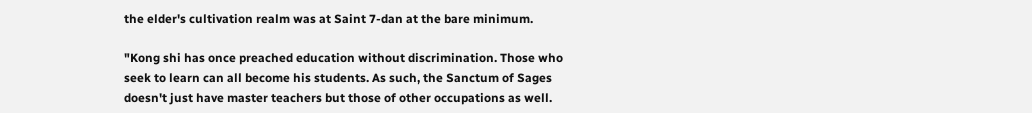the elder's cultivation realm was at Saint 7-dan at the bare minimum.

"Kong shi has once preached education without discrimination. Those who seek to learn can all become his students. As such, the Sanctum of Sages doesn't just have master teachers but those of other occupations as well.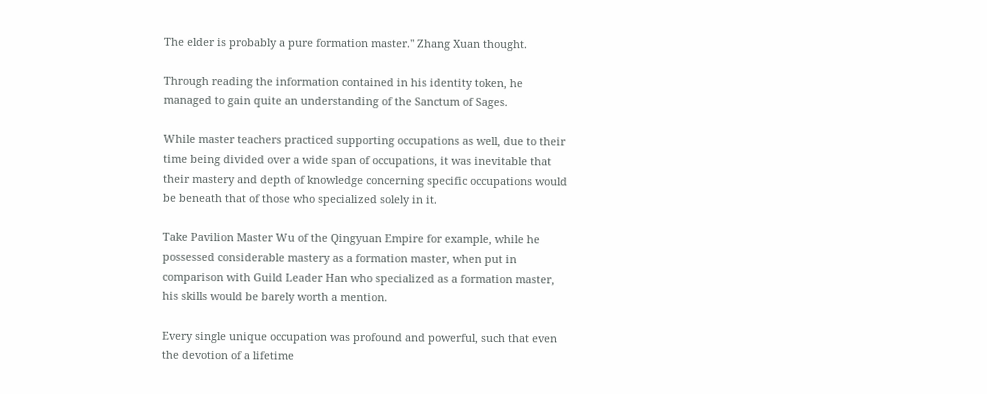The elder is probably a pure formation master." Zhang Xuan thought.

Through reading the information contained in his identity token, he managed to gain quite an understanding of the Sanctum of Sages.

While master teachers practiced supporting occupations as well, due to their time being divided over a wide span of occupations, it was inevitable that their mastery and depth of knowledge concerning specific occupations would be beneath that of those who specialized solely in it.

Take Pavilion Master Wu of the Qingyuan Empire for example, while he possessed considerable mastery as a formation master, when put in comparison with Guild Leader Han who specialized as a formation master, his skills would be barely worth a mention.

Every single unique occupation was profound and powerful, such that even the devotion of a lifetime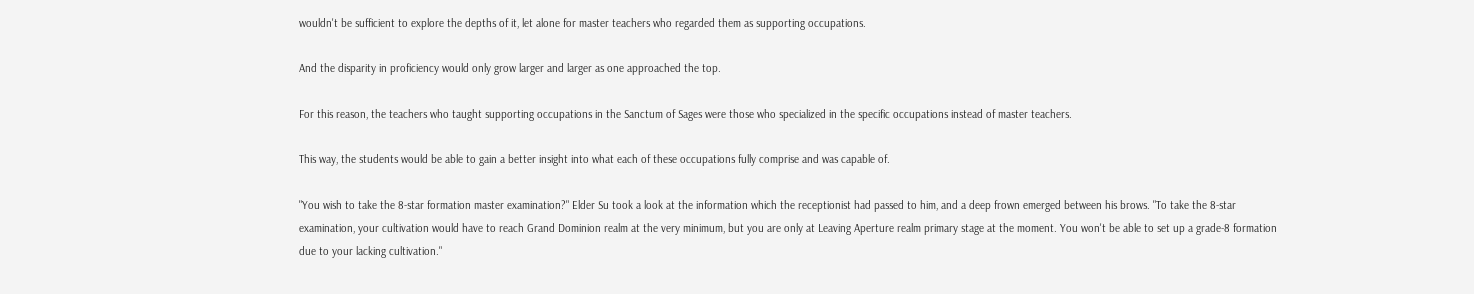wouldn't be sufficient to explore the depths of it, let alone for master teachers who regarded them as supporting occupations.

And the disparity in proficiency would only grow larger and larger as one approached the top.

For this reason, the teachers who taught supporting occupations in the Sanctum of Sages were those who specialized in the specific occupations instead of master teachers.

This way, the students would be able to gain a better insight into what each of these occupations fully comprise and was capable of.

"You wish to take the 8-star formation master examination?" Elder Su took a look at the information which the receptionist had passed to him, and a deep frown emerged between his brows. "To take the 8-star examination, your cultivation would have to reach Grand Dominion realm at the very minimum, but you are only at Leaving Aperture realm primary stage at the moment. You won't be able to set up a grade-8 formation due to your lacking cultivation."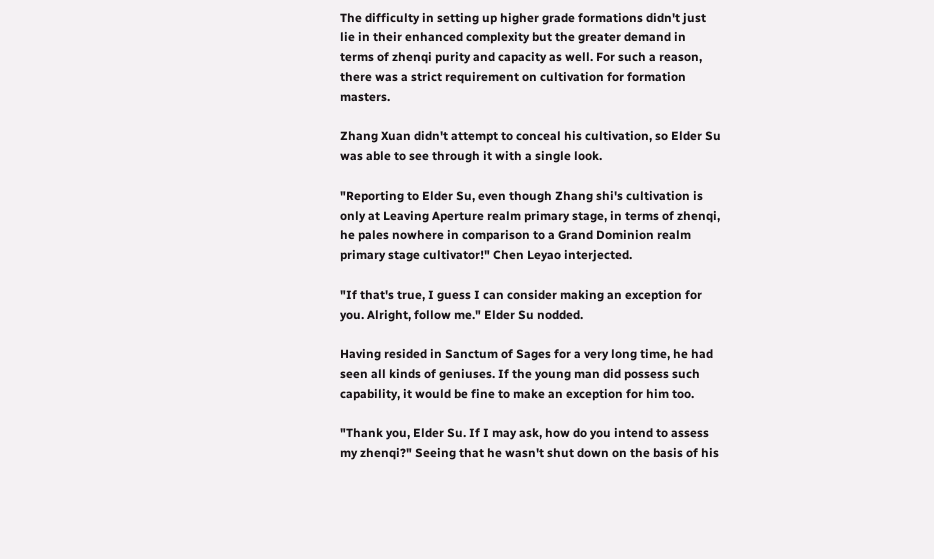The difficulty in setting up higher grade formations didn't just lie in their enhanced complexity but the greater demand in terms of zhenqi purity and capacity as well. For such a reason, there was a strict requirement on cultivation for formation masters.

Zhang Xuan didn't attempt to conceal his cultivation, so Elder Su was able to see through it with a single look.

"Reporting to Elder Su, even though Zhang shi's cultivation is only at Leaving Aperture realm primary stage, in terms of zhenqi, he pales nowhere in comparison to a Grand Dominion realm primary stage cultivator!" Chen Leyao interjected.

"If that's true, I guess I can consider making an exception for you. Alright, follow me." Elder Su nodded.

Having resided in Sanctum of Sages for a very long time, he had seen all kinds of geniuses. If the young man did possess such capability, it would be fine to make an exception for him too.

"Thank you, Elder Su. If I may ask, how do you intend to assess my zhenqi?" Seeing that he wasn't shut down on the basis of his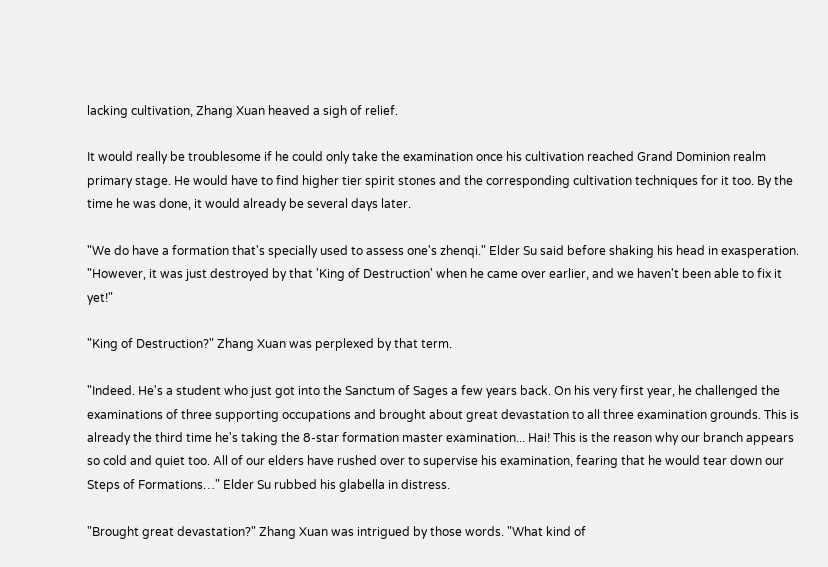lacking cultivation, Zhang Xuan heaved a sigh of relief.

It would really be troublesome if he could only take the examination once his cultivation reached Grand Dominion realm primary stage. He would have to find higher tier spirit stones and the corresponding cultivation techniques for it too. By the time he was done, it would already be several days later.

"We do have a formation that's specially used to assess one's zhenqi." Elder Su said before shaking his head in exasperation. "However, it was just destroyed by that 'King of Destruction' when he came over earlier, and we haven't been able to fix it yet!"

"King of Destruction?" Zhang Xuan was perplexed by that term.

"Indeed. He's a student who just got into the Sanctum of Sages a few years back. On his very first year, he challenged the examinations of three supporting occupations and brought about great devastation to all three examination grounds. This is already the third time he's taking the 8-star formation master examination... Hai! This is the reason why our branch appears so cold and quiet too. All of our elders have rushed over to supervise his examination, fearing that he would tear down our Steps of Formations…" Elder Su rubbed his glabella in distress.

"Brought great devastation?" Zhang Xuan was intrigued by those words. "What kind of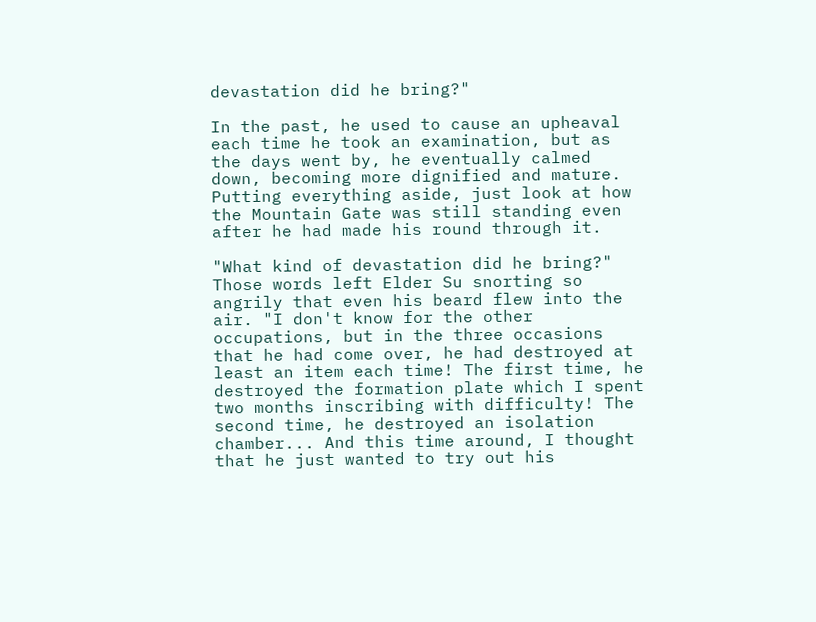devastation did he bring?"

In the past, he used to cause an upheaval each time he took an examination, but as the days went by, he eventually calmed down, becoming more dignified and mature. Putting everything aside, just look at how the Mountain Gate was still standing even after he had made his round through it.

"What kind of devastation did he bring?" Those words left Elder Su snorting so angrily that even his beard flew into the air. "I don't know for the other occupations, but in the three occasions that he had come over, he had destroyed at least an item each time! The first time, he destroyed the formation plate which I spent two months inscribing with difficulty! The second time, he destroyed an isolation chamber... And this time around, I thought that he just wanted to try out his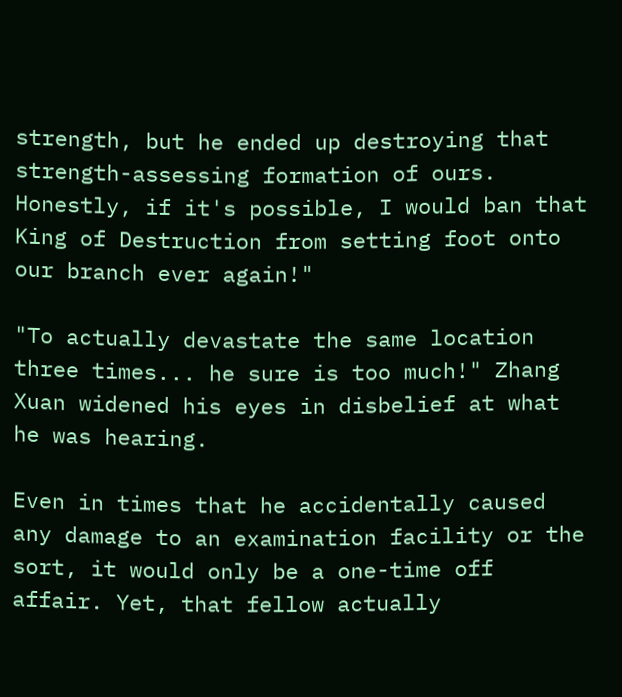strength, but he ended up destroying that strength-assessing formation of ours. Honestly, if it's possible, I would ban that King of Destruction from setting foot onto our branch ever again!"

"To actually devastate the same location three times... he sure is too much!" Zhang Xuan widened his eyes in disbelief at what he was hearing.

Even in times that he accidentally caused any damage to an examination facility or the sort, it would only be a one-time off affair. Yet, that fellow actually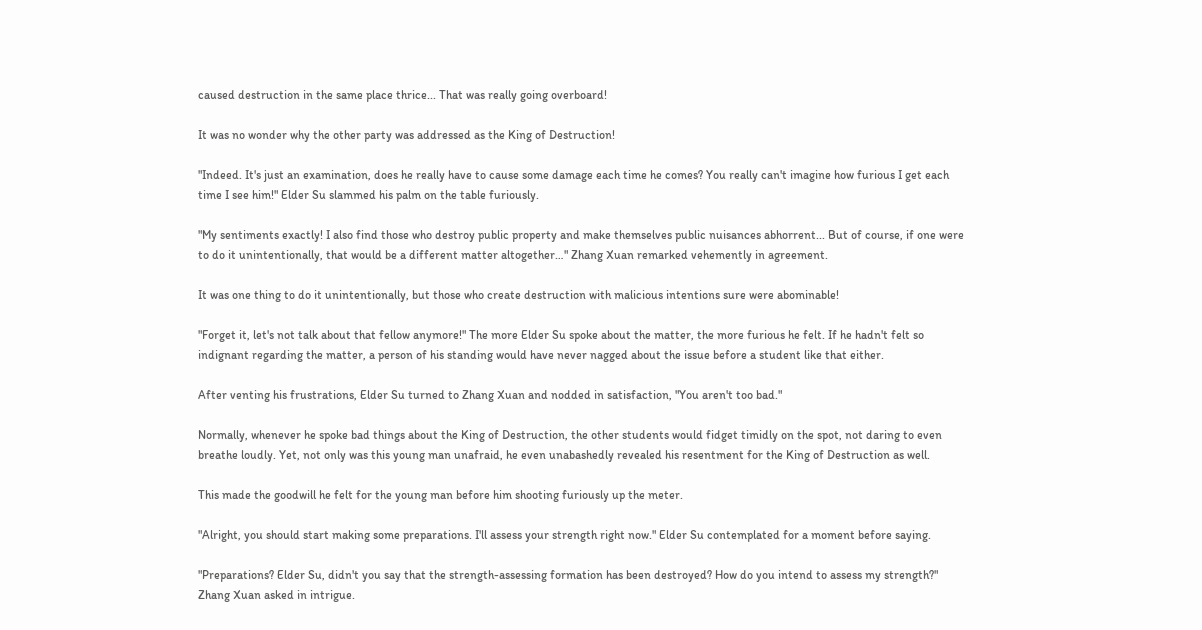caused destruction in the same place thrice... That was really going overboard!

It was no wonder why the other party was addressed as the King of Destruction!

"Indeed. It's just an examination, does he really have to cause some damage each time he comes? You really can't imagine how furious I get each time I see him!" Elder Su slammed his palm on the table furiously.

"My sentiments exactly! I also find those who destroy public property and make themselves public nuisances abhorrent... But of course, if one were to do it unintentionally, that would be a different matter altogether…" Zhang Xuan remarked vehemently in agreement.

It was one thing to do it unintentionally, but those who create destruction with malicious intentions sure were abominable!

"Forget it, let's not talk about that fellow anymore!" The more Elder Su spoke about the matter, the more furious he felt. If he hadn't felt so indignant regarding the matter, a person of his standing would have never nagged about the issue before a student like that either.

After venting his frustrations, Elder Su turned to Zhang Xuan and nodded in satisfaction, "You aren't too bad."

Normally, whenever he spoke bad things about the King of Destruction, the other students would fidget timidly on the spot, not daring to even breathe loudly. Yet, not only was this young man unafraid, he even unabashedly revealed his resentment for the King of Destruction as well.

This made the goodwill he felt for the young man before him shooting furiously up the meter.

"Alright, you should start making some preparations. I'll assess your strength right now." Elder Su contemplated for a moment before saying.

"Preparations? Elder Su, didn't you say that the strength-assessing formation has been destroyed? How do you intend to assess my strength?" Zhang Xuan asked in intrigue.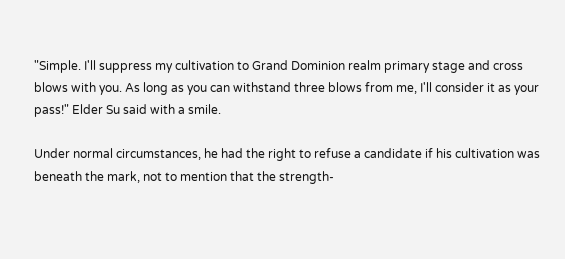"Simple. I'll suppress my cultivation to Grand Dominion realm primary stage and cross blows with you. As long as you can withstand three blows from me, I'll consider it as your pass!" Elder Su said with a smile.

Under normal circumstances, he had the right to refuse a candidate if his cultivation was beneath the mark, not to mention that the strength-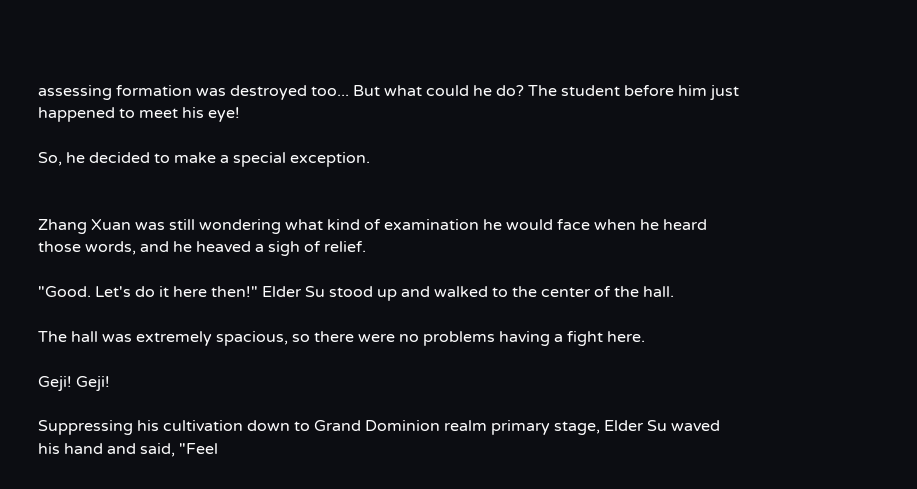assessing formation was destroyed too... But what could he do? The student before him just happened to meet his eye!

So, he decided to make a special exception.


Zhang Xuan was still wondering what kind of examination he would face when he heard those words, and he heaved a sigh of relief.

"Good. Let's do it here then!" Elder Su stood up and walked to the center of the hall.

The hall was extremely spacious, so there were no problems having a fight here.

Geji! Geji!

Suppressing his cultivation down to Grand Dominion realm primary stage, Elder Su waved his hand and said, "Feel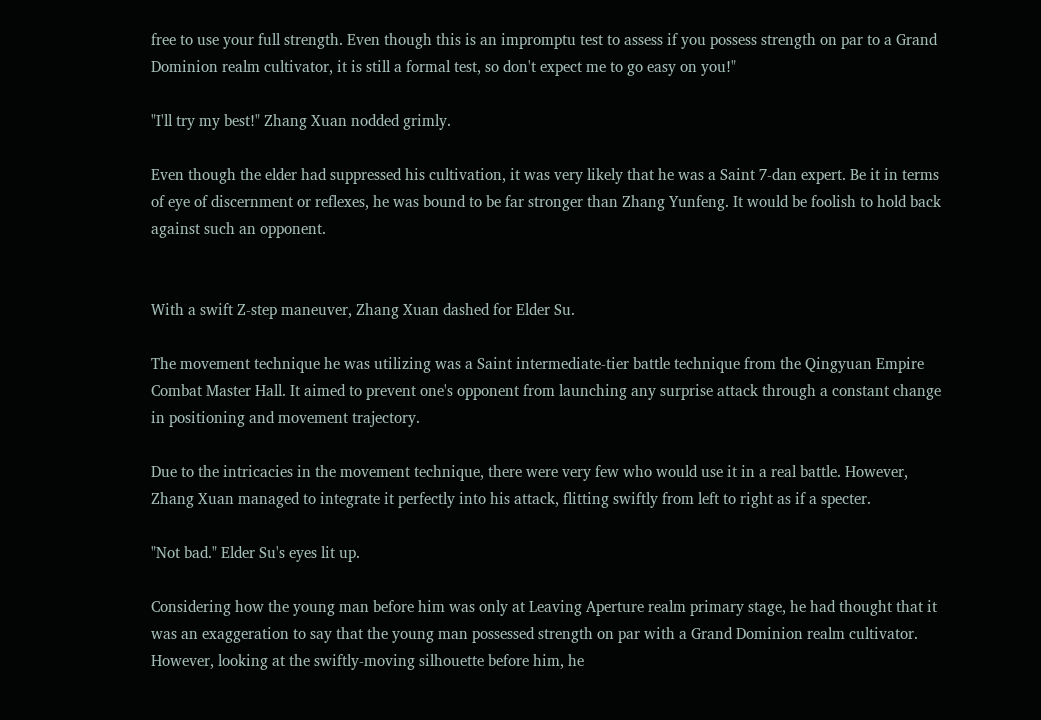free to use your full strength. Even though this is an impromptu test to assess if you possess strength on par to a Grand Dominion realm cultivator, it is still a formal test, so don't expect me to go easy on you!"

"I'll try my best!" Zhang Xuan nodded grimly.

Even though the elder had suppressed his cultivation, it was very likely that he was a Saint 7-dan expert. Be it in terms of eye of discernment or reflexes, he was bound to be far stronger than Zhang Yunfeng. It would be foolish to hold back against such an opponent.


With a swift Z-step maneuver, Zhang Xuan dashed for Elder Su.

The movement technique he was utilizing was a Saint intermediate-tier battle technique from the Qingyuan Empire Combat Master Hall. It aimed to prevent one's opponent from launching any surprise attack through a constant change in positioning and movement trajectory.

Due to the intricacies in the movement technique, there were very few who would use it in a real battle. However, Zhang Xuan managed to integrate it perfectly into his attack, flitting swiftly from left to right as if a specter.

"Not bad." Elder Su's eyes lit up.

Considering how the young man before him was only at Leaving Aperture realm primary stage, he had thought that it was an exaggeration to say that the young man possessed strength on par with a Grand Dominion realm cultivator. However, looking at the swiftly-moving silhouette before him, he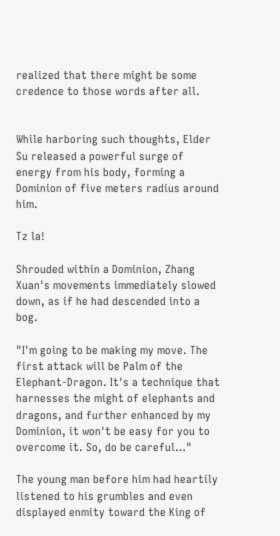realized that there might be some credence to those words after all.


While harboring such thoughts, Elder Su released a powerful surge of energy from his body, forming a Dominion of five meters radius around him.

Tz la!

Shrouded within a Dominion, Zhang Xuan's movements immediately slowed down, as if he had descended into a bog.

"I'm going to be making my move. The first attack will be Palm of the Elephant-Dragon. It's a technique that harnesses the might of elephants and dragons, and further enhanced by my Dominion, it won't be easy for you to overcome it. So, do be careful…"

The young man before him had heartily listened to his grumbles and even displayed enmity toward the King of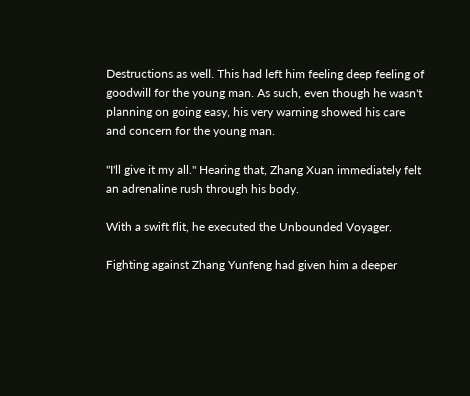Destructions as well. This had left him feeling deep feeling of goodwill for the young man. As such, even though he wasn't planning on going easy, his very warning showed his care and concern for the young man.

"I'll give it my all." Hearing that, Zhang Xuan immediately felt an adrenaline rush through his body.

With a swift flit, he executed the Unbounded Voyager.

Fighting against Zhang Yunfeng had given him a deeper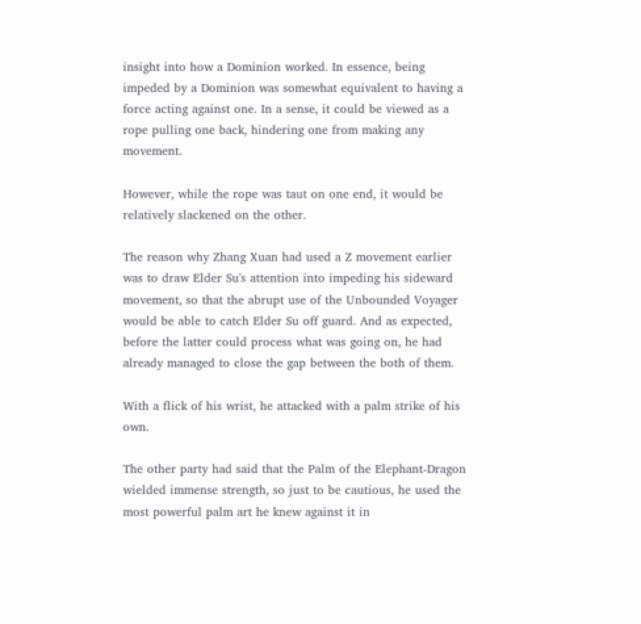insight into how a Dominion worked. In essence, being impeded by a Dominion was somewhat equivalent to having a force acting against one. In a sense, it could be viewed as a rope pulling one back, hindering one from making any movement.

However, while the rope was taut on one end, it would be relatively slackened on the other.

The reason why Zhang Xuan had used a Z movement earlier was to draw Elder Su's attention into impeding his sideward movement, so that the abrupt use of the Unbounded Voyager would be able to catch Elder Su off guard. And as expected, before the latter could process what was going on, he had already managed to close the gap between the both of them.

With a flick of his wrist, he attacked with a palm strike of his own.

The other party had said that the Palm of the Elephant-Dragon wielded immense strength, so just to be cautious, he used the most powerful palm art he knew against it in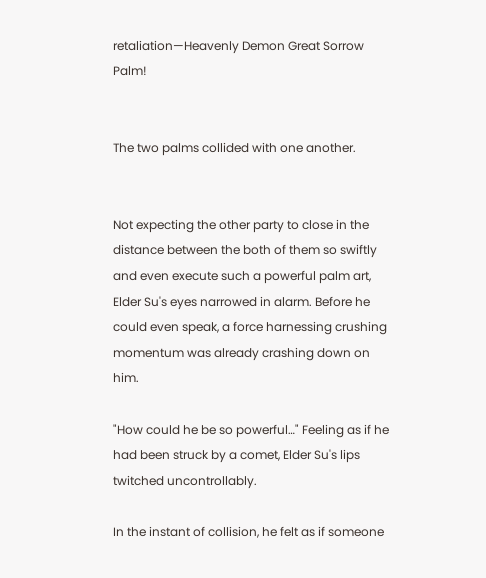retaliation—Heavenly Demon Great Sorrow Palm!


The two palms collided with one another.


Not expecting the other party to close in the distance between the both of them so swiftly and even execute such a powerful palm art, Elder Su's eyes narrowed in alarm. Before he could even speak, a force harnessing crushing momentum was already crashing down on him.

"How could he be so powerful…" Feeling as if he had been struck by a comet, Elder Su's lips twitched uncontrollably.

In the instant of collision, he felt as if someone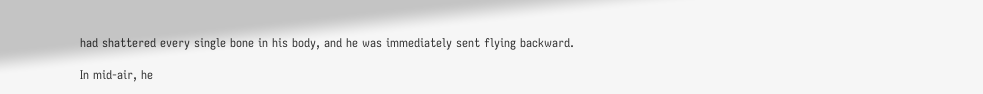had shattered every single bone in his body, and he was immediately sent flying backward.

In mid-air, he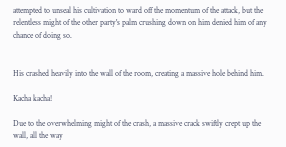attempted to unseal his cultivation to ward off the momentum of the attack, but the relentless might of the other party's palm crushing down on him denied him of any chance of doing so.


His crashed heavily into the wall of the room, creating a massive hole behind him.

Kacha kacha!

Due to the overwhelming might of the crash, a massive crack swiftly crept up the wall, all the way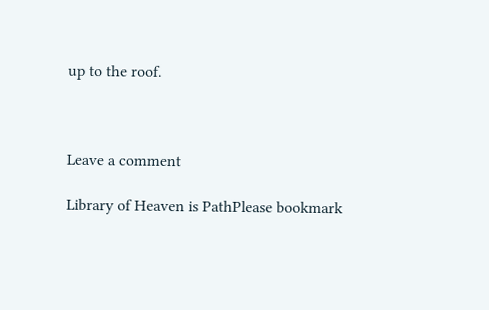up to the roof.



Leave a comment

Library of Heaven is PathPlease bookmark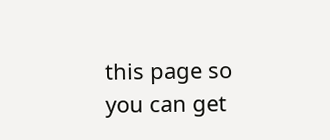this page so you can get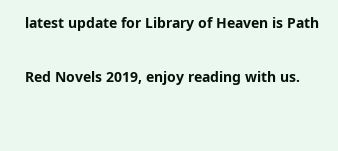latest update for Library of Heaven is Path

Red Novels 2019, enjoy reading with us.